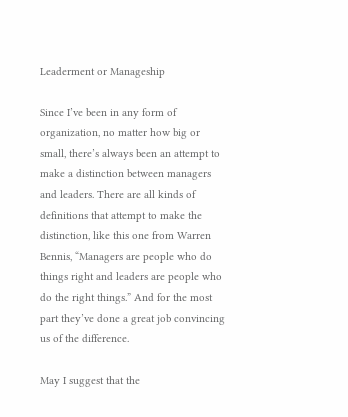Leaderment or Manageship

Since I’ve been in any form of organization, no matter how big or small, there’s always been an attempt to make a distinction between managers and leaders. There are all kinds of definitions that attempt to make the distinction, like this one from Warren Bennis, “Managers are people who do things right and leaders are people who do the right things.” And for the most part they’ve done a great job convincing us of the difference.

May I suggest that the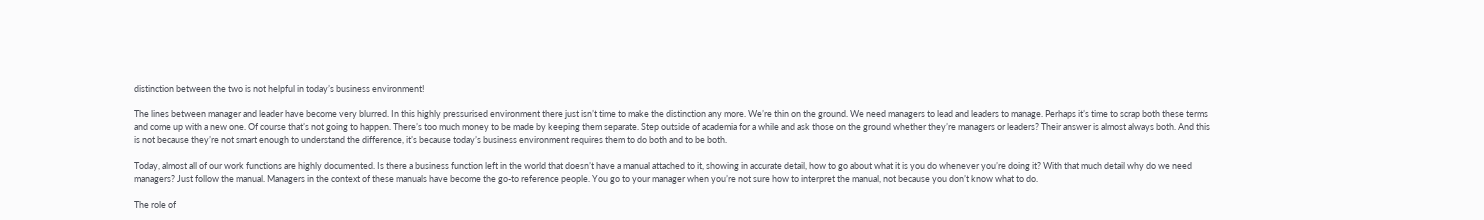distinction between the two is not helpful in today’s business environment!

The lines between manager and leader have become very blurred. In this highly pressurised environment there just isn’t time to make the distinction any more. We’re thin on the ground. We need managers to lead and leaders to manage. Perhaps it’s time to scrap both these terms and come up with a new one. Of course that’s not going to happen. There’s too much money to be made by keeping them separate. Step outside of academia for a while and ask those on the ground whether they’re managers or leaders? Their answer is almost always both. And this is not because they’re not smart enough to understand the difference, it’s because today’s business environment requires them to do both and to be both.

Today, almost all of our work functions are highly documented. Is there a business function left in the world that doesn’t have a manual attached to it, showing in accurate detail, how to go about what it is you do whenever you’re doing it? With that much detail why do we need managers? Just follow the manual. Managers in the context of these manuals have become the go-to reference people. You go to your manager when you’re not sure how to interpret the manual, not because you don’t know what to do.

The role of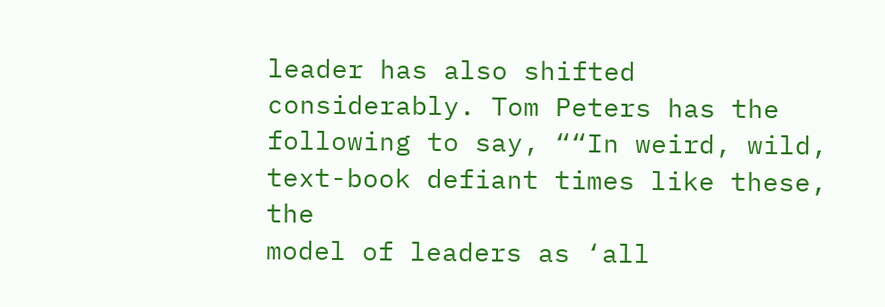leader has also shifted considerably. Tom Peters has the following to say, ““In weird, wild, text-book defiant times like these, the
model of leaders as ‘all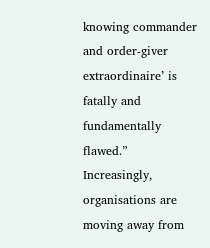knowing commander and order-giver extraordinaire’ is fatally and fundamentally flawed.” Increasingly, organisations are moving away from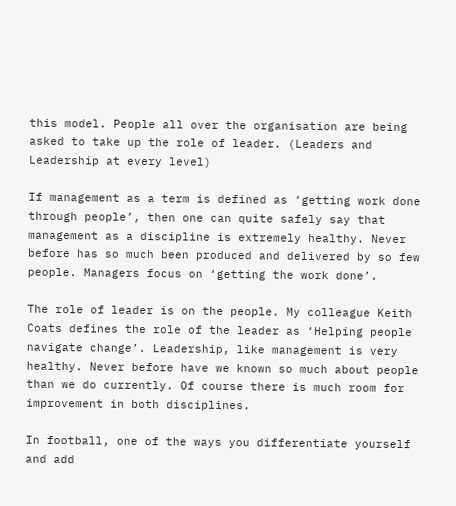this model. People all over the organisation are being asked to take up the role of leader. (Leaders and Leadership at every level)

If management as a term is defined as ‘getting work done through people’, then one can quite safely say that management as a discipline is extremely healthy. Never before has so much been produced and delivered by so few people. Managers focus on ‘getting the work done’.

The role of leader is on the people. My colleague Keith Coats defines the role of the leader as ‘Helping people navigate change’. Leadership, like management is very healthy. Never before have we known so much about people than we do currently. Of course there is much room for improvement in both disciplines.

In football, one of the ways you differentiate yourself and add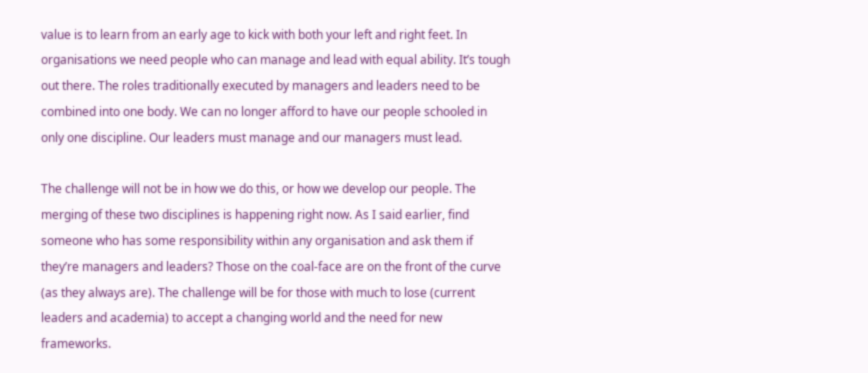value is to learn from an early age to kick with both your left and right feet. In organisations we need people who can manage and lead with equal ability. It’s tough out there. The roles traditionally executed by managers and leaders need to be combined into one body. We can no longer afford to have our people schooled in only one discipline. Our leaders must manage and our managers must lead.

The challenge will not be in how we do this, or how we develop our people. The merging of these two disciplines is happening right now. As I said earlier, find someone who has some responsibility within any organisation and ask them if they’re managers and leaders? Those on the coal-face are on the front of the curve (as they always are). The challenge will be for those with much to lose (current leaders and academia) to accept a changing world and the need for new frameworks.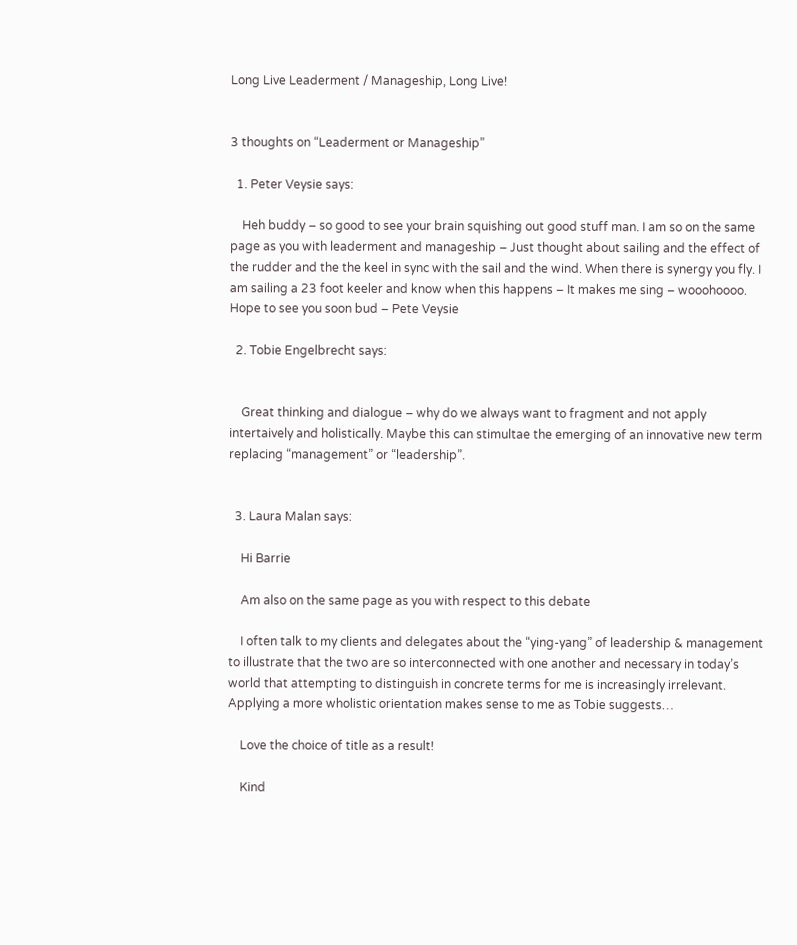Long Live Leaderment / Manageship, Long Live!


3 thoughts on “Leaderment or Manageship”

  1. Peter Veysie says:

    Heh buddy – so good to see your brain squishing out good stuff man. I am so on the same page as you with leaderment and manageship – Just thought about sailing and the effect of the rudder and the the keel in sync with the sail and the wind. When there is synergy you fly. I am sailing a 23 foot keeler and know when this happens – It makes me sing – wooohoooo. Hope to see you soon bud – Pete Veysie

  2. Tobie Engelbrecht says:


    Great thinking and dialogue – why do we always want to fragment and not apply intertaively and holistically. Maybe this can stimultae the emerging of an innovative new term replacing “management” or “leadership”.


  3. Laura Malan says:

    Hi Barrie

    Am also on the same page as you with respect to this debate

    I often talk to my clients and delegates about the “ying-yang” of leadership & management to illustrate that the two are so interconnected with one another and necessary in today’s world that attempting to distinguish in concrete terms for me is increasingly irrelevant. Applying a more wholistic orientation makes sense to me as Tobie suggests…

    Love the choice of title as a result!

    Kind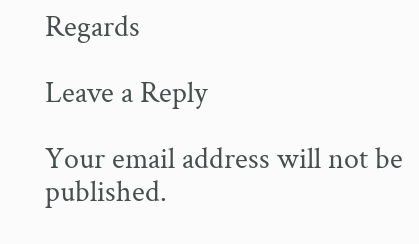Regards

Leave a Reply

Your email address will not be published.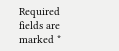Required fields are marked *